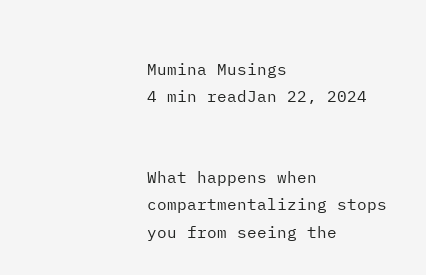Mumina Musings
4 min readJan 22, 2024


What happens when compartmentalizing stops you from seeing the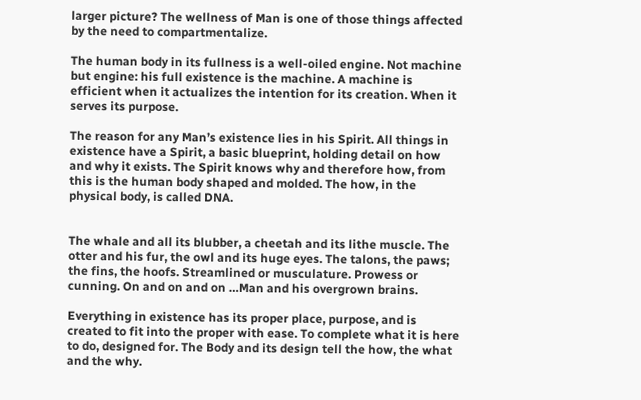larger picture? The wellness of Man is one of those things affected by the need to compartmentalize.

The human body in its fullness is a well-oiled engine. Not machine but engine: his full existence is the machine. A machine is efficient when it actualizes the intention for its creation. When it serves its purpose.

The reason for any Man’s existence lies in his Spirit. All things in existence have a Spirit, a basic blueprint, holding detail on how and why it exists. The Spirit knows why and therefore how, from this is the human body shaped and molded. The how, in the physical body, is called DNA.


The whale and all its blubber, a cheetah and its lithe muscle. The otter and his fur, the owl and its huge eyes. The talons, the paws; the fins, the hoofs. Streamlined or musculature. Prowess or cunning. On and on and on …Man and his overgrown brains.

Everything in existence has its proper place, purpose, and is created to fit into the proper with ease. To complete what it is here to do, designed for. The Body and its design tell the how, the what and the why.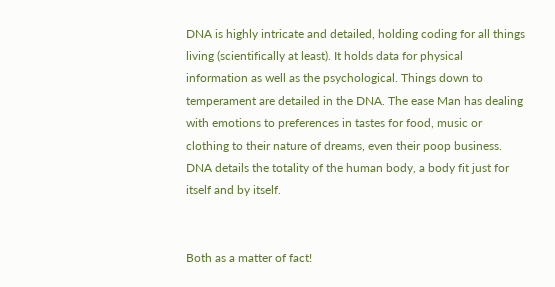DNA is highly intricate and detailed, holding coding for all things living (scientifically at least). It holds data for physical information as well as the psychological. Things down to temperament are detailed in the DNA. The ease Man has dealing with emotions to preferences in tastes for food, music or clothing to their nature of dreams, even their poop business. DNA details the totality of the human body, a body fit just for itself and by itself.


Both as a matter of fact!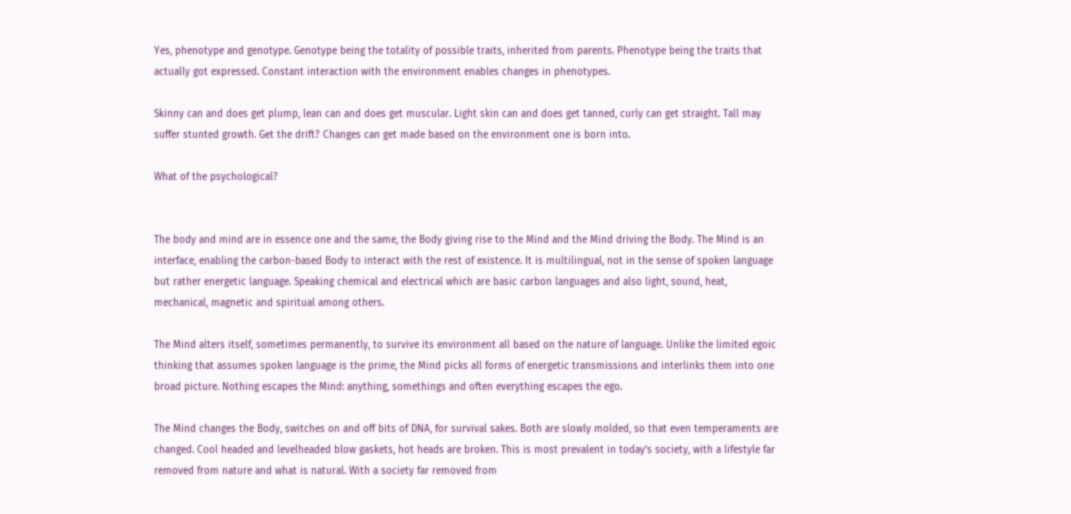Yes, phenotype and genotype. Genotype being the totality of possible traits, inherited from parents. Phenotype being the traits that actually got expressed. Constant interaction with the environment enables changes in phenotypes.

Skinny can and does get plump, lean can and does get muscular. Light skin can and does get tanned, curly can get straight. Tall may suffer stunted growth. Get the drift? Changes can get made based on the environment one is born into.

What of the psychological?


The body and mind are in essence one and the same, the Body giving rise to the Mind and the Mind driving the Body. The Mind is an interface, enabling the carbon-based Body to interact with the rest of existence. It is multilingual, not in the sense of spoken language but rather energetic language. Speaking chemical and electrical which are basic carbon languages and also light, sound, heat, mechanical, magnetic and spiritual among others.

The Mind alters itself, sometimes permanently, to survive its environment all based on the nature of language. Unlike the limited egoic thinking that assumes spoken language is the prime, the Mind picks all forms of energetic transmissions and interlinks them into one broad picture. Nothing escapes the Mind: anything, somethings and often everything escapes the ego.

The Mind changes the Body, switches on and off bits of DNA, for survival sakes. Both are slowly molded, so that even temperaments are changed. Cool headed and levelheaded blow gaskets, hot heads are broken. This is most prevalent in today’s society, with a lifestyle far removed from nature and what is natural. With a society far removed from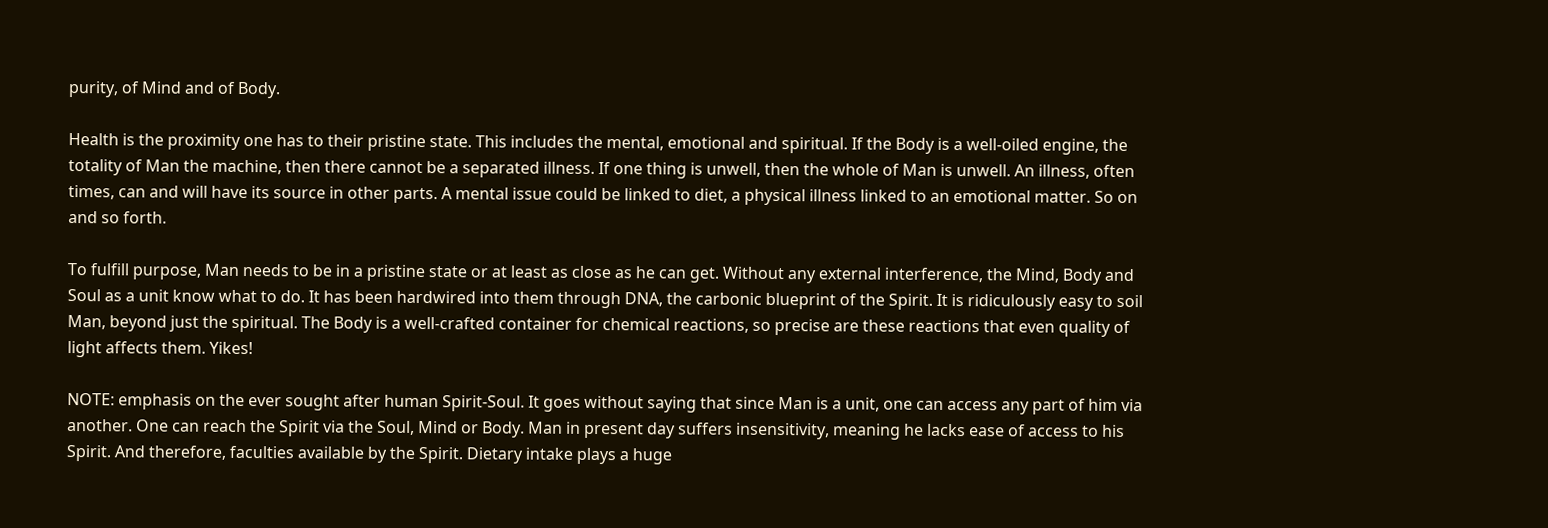purity, of Mind and of Body.

Health is the proximity one has to their pristine state. This includes the mental, emotional and spiritual. If the Body is a well-oiled engine, the totality of Man the machine, then there cannot be a separated illness. If one thing is unwell, then the whole of Man is unwell. An illness, often times, can and will have its source in other parts. A mental issue could be linked to diet, a physical illness linked to an emotional matter. So on and so forth.

To fulfill purpose, Man needs to be in a pristine state or at least as close as he can get. Without any external interference, the Mind, Body and Soul as a unit know what to do. It has been hardwired into them through DNA, the carbonic blueprint of the Spirit. It is ridiculously easy to soil Man, beyond just the spiritual. The Body is a well-crafted container for chemical reactions, so precise are these reactions that even quality of light affects them. Yikes!

NOTE: emphasis on the ever sought after human Spirit-Soul. It goes without saying that since Man is a unit, one can access any part of him via another. One can reach the Spirit via the Soul, Mind or Body. Man in present day suffers insensitivity, meaning he lacks ease of access to his Spirit. And therefore, faculties available by the Spirit. Dietary intake plays a huge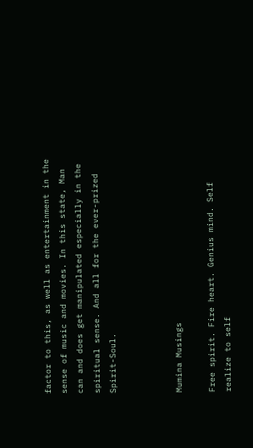factor to this, as well as entertainment in the sense of music and movies. In this state, Man can and does get manipulated especially in the spiritual sense. And all for the ever-prized Spirit-Soul.



Mumina Musings

Free spirit. Fire heart. Genius mind. Self realize to self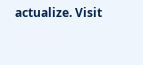actualize. Visit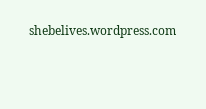shebelives.wordpress.com